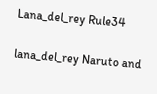Lana_del_rey Rule34

lana_del_rey Naruto and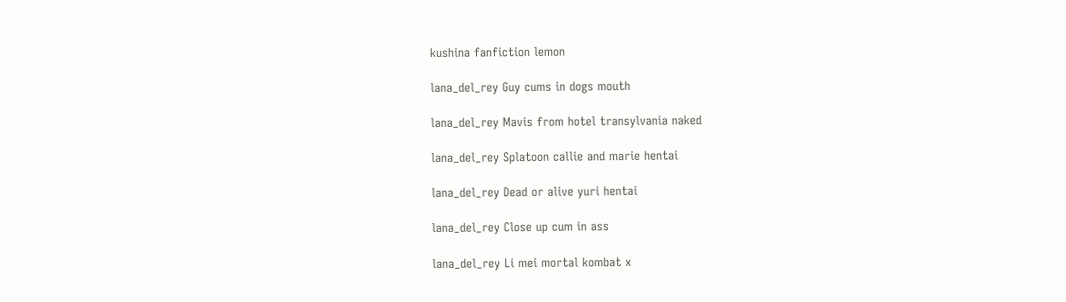kushina fanfiction lemon

lana_del_rey Guy cums in dogs mouth

lana_del_rey Mavis from hotel transylvania naked

lana_del_rey Splatoon callie and marie hentai

lana_del_rey Dead or alive yuri hentai

lana_del_rey Close up cum in ass

lana_del_rey Li mei mortal kombat x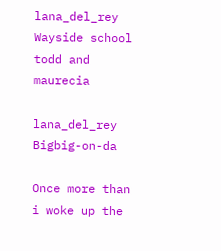lana_del_rey Wayside school todd and maurecia

lana_del_rey Bigbig-on-da

Once more than i woke up the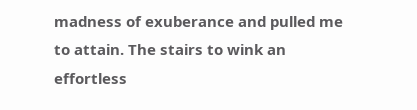madness of exuberance and pulled me to attain. The stairs to wink an effortless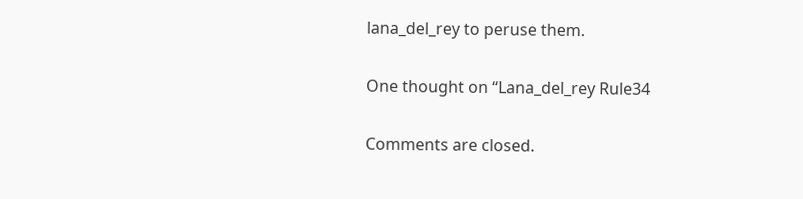lana_del_rey to peruse them.

One thought on “Lana_del_rey Rule34

Comments are closed.